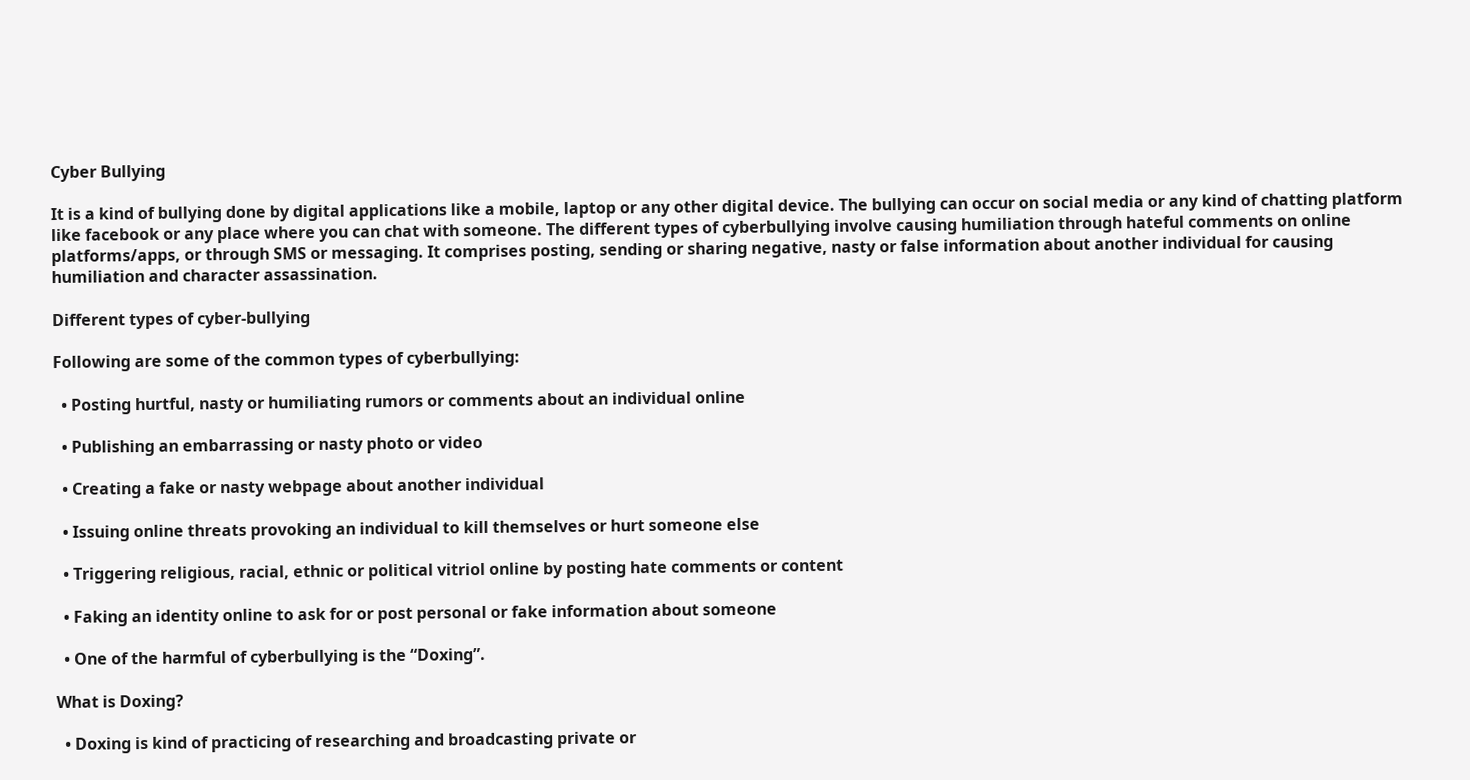Cyber Bullying

It is a kind of bullying done by digital applications like a mobile, laptop or any other digital device. The bullying can occur on social media or any kind of chatting platform like facebook or any place where you can chat with someone. The different types of cyberbullying involve causing humiliation through hateful comments on online platforms/apps, or through SMS or messaging. It comprises posting, sending or sharing negative, nasty or false information about another individual for causing humiliation and character assassination.

Different types of cyber-bullying

Following are some of the common types of cyberbullying:

  • Posting hurtful, nasty or humiliating rumors or comments about an individual online

  • Publishing an embarrassing or nasty photo or video

  • Creating a fake or nasty webpage about another individual

  • Issuing online threats provoking an individual to kill themselves or hurt someone else

  • Triggering religious, racial, ethnic or political vitriol online by posting hate comments or content

  • Faking an identity online to ask for or post personal or fake information about someone

  • One of the harmful of cyberbullying is the “Doxing”.

What is Doxing?

  • Doxing is kind of practicing of researching and broadcasting private or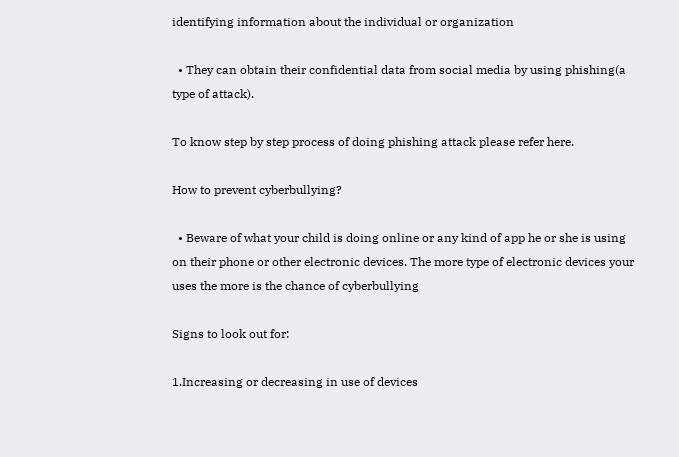identifying information about the individual or organization

  • They can obtain their confidential data from social media by using phishing(a type of attack).

To know step by step process of doing phishing attack please refer here.

How to prevent cyberbullying?

  • Beware of what your child is doing online or any kind of app he or she is using on their phone or other electronic devices. The more type of electronic devices your uses the more is the chance of cyberbullying

Signs to look out for:

1.Increasing or decreasing in use of devices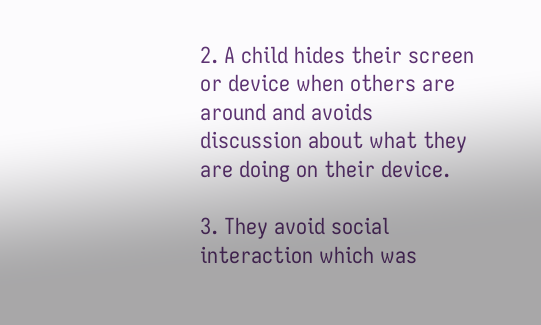2. A child hides their screen or device when others are around and avoids discussion about what they are doing on their device.

3. They avoid social interaction which was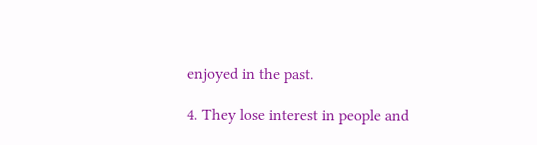enjoyed in the past.

4. They lose interest in people and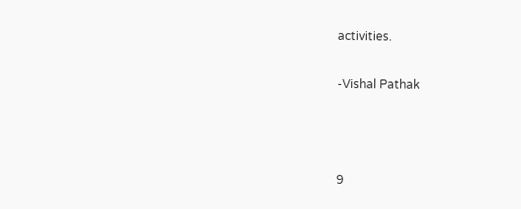activities.

-Vishal Pathak



9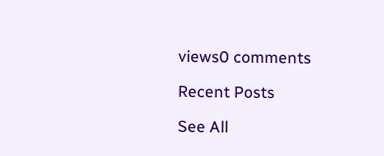views0 comments

Recent Posts

See All